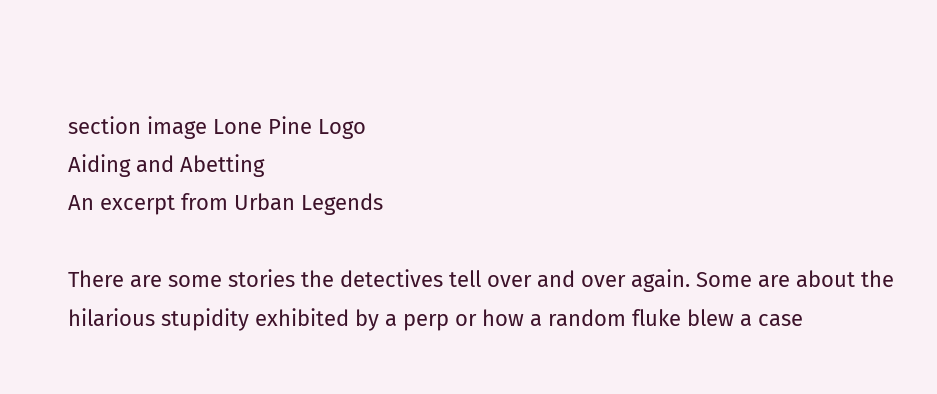section image Lone Pine Logo
Aiding and Abetting
An excerpt from Urban Legends

There are some stories the detectives tell over and over again. Some are about the hilarious stupidity exhibited by a perp or how a random fluke blew a case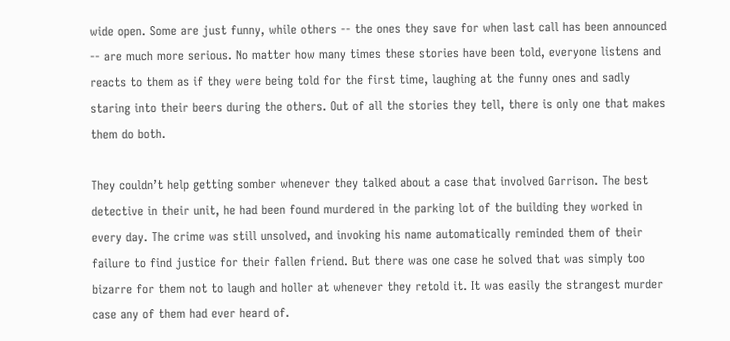wide open. Some are just funny, while others -- the ones they save for when last call has been announced -- are much more serious. No matter how many times these stories have been told, everyone listens and reacts to them as if they were being told for the first time, laughing at the funny ones and sadly staring into their beers during the others. Out of all the stories they tell, there is only one that makes them do both.

They couldn’t help getting somber whenever they talked about a case that involved Garrison. The best detective in their unit, he had been found murdered in the parking lot of the building they worked in every day. The crime was still unsolved, and invoking his name automatically reminded them of their failure to find justice for their fallen friend. But there was one case he solved that was simply too bizarre for them not to laugh and holler at whenever they retold it. It was easily the strangest murder case any of them had ever heard of.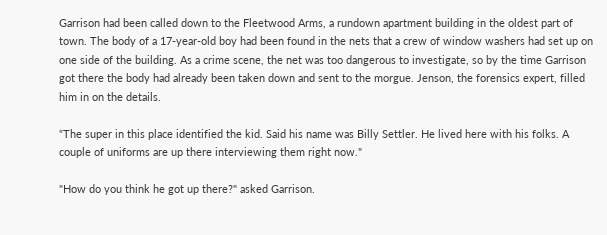Garrison had been called down to the Fleetwood Arms, a rundown apartment building in the oldest part of town. The body of a 17-year-old boy had been found in the nets that a crew of window washers had set up on one side of the building. As a crime scene, the net was too dangerous to investigate, so by the time Garrison got there the body had already been taken down and sent to the morgue. Jenson, the forensics expert, filled him in on the details.

“The super in this place identified the kid. Said his name was Billy Settler. He lived here with his folks. A couple of uniforms are up there interviewing them right now."

"How do you think he got up there?" asked Garrison.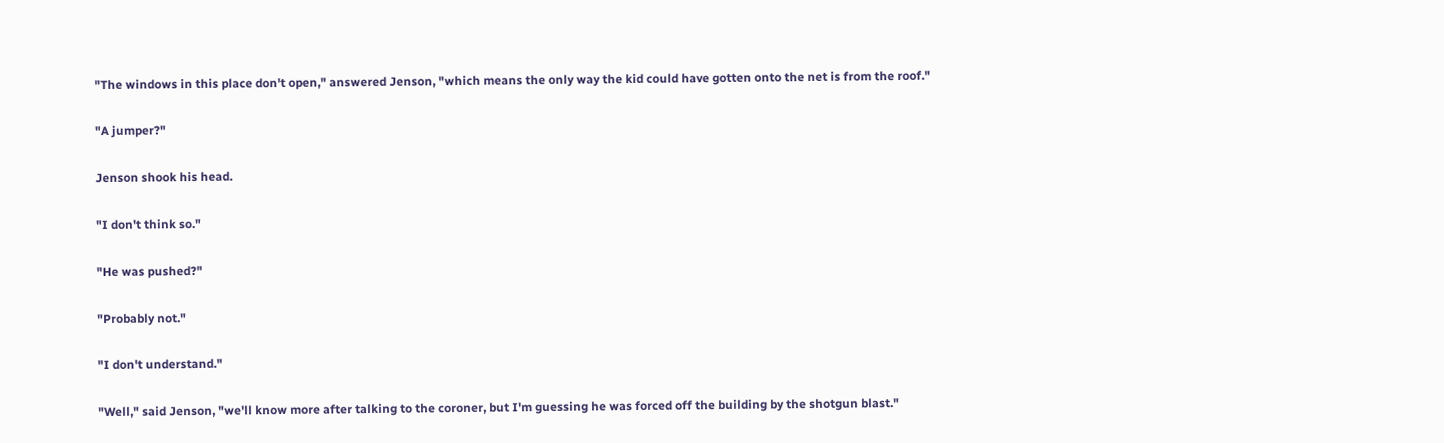"The windows in this place don't open," answered Jenson, "which means the only way the kid could have gotten onto the net is from the roof."

"A jumper?"

Jenson shook his head.

"I don't think so."

"He was pushed?"

"Probably not."

"I don't understand."

"Well," said Jenson, "we'll know more after talking to the coroner, but I'm guessing he was forced off the building by the shotgun blast."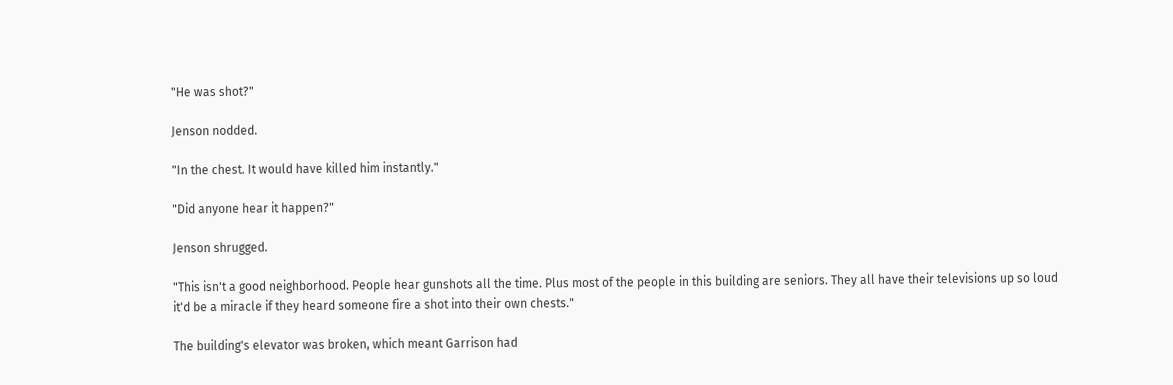"He was shot?"

Jenson nodded.

"In the chest. It would have killed him instantly."

"Did anyone hear it happen?"

Jenson shrugged.

"This isn't a good neighborhood. People hear gunshots all the time. Plus most of the people in this building are seniors. They all have their televisions up so loud it'd be a miracle if they heard someone fire a shot into their own chests."

The building's elevator was broken, which meant Garrison had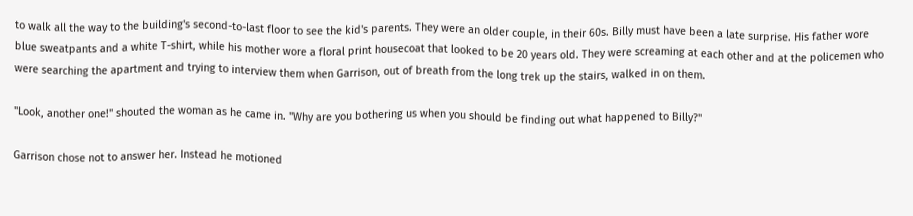to walk all the way to the building's second-to-last floor to see the kid's parents. They were an older couple, in their 60s. Billy must have been a late surprise. His father wore blue sweatpants and a white T-shirt, while his mother wore a floral print housecoat that looked to be 20 years old. They were screaming at each other and at the policemen who were searching the apartment and trying to interview them when Garrison, out of breath from the long trek up the stairs, walked in on them.

"Look, another one!" shouted the woman as he came in. "Why are you bothering us when you should be finding out what happened to Billy?"

Garrison chose not to answer her. Instead he motioned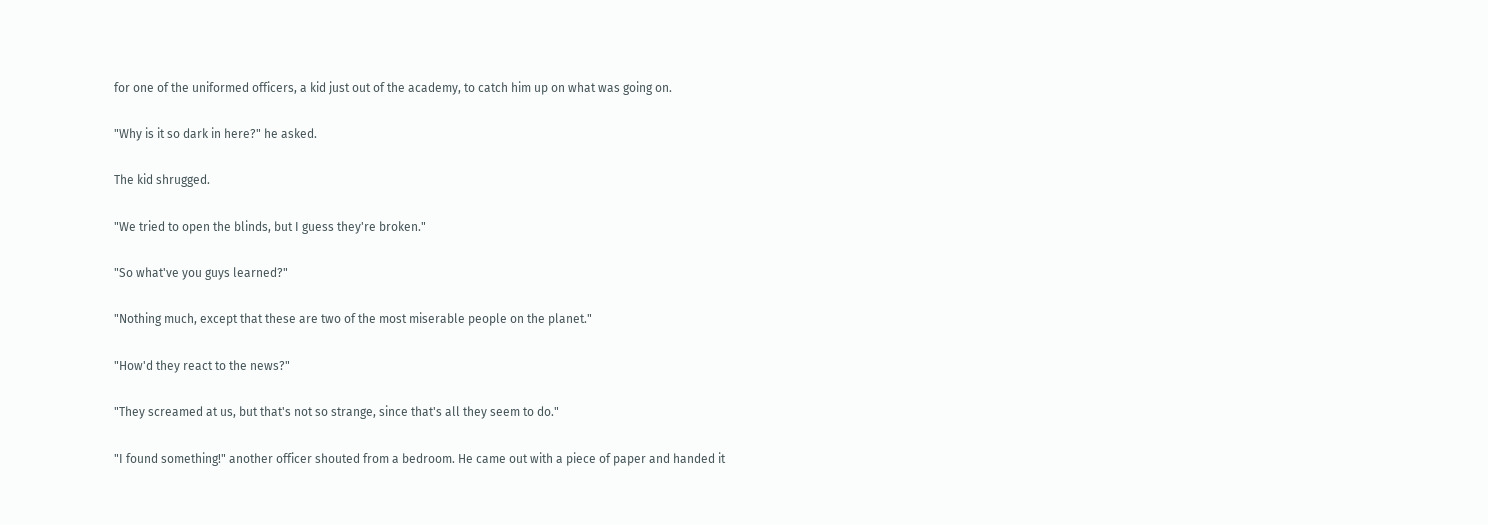for one of the uniformed officers, a kid just out of the academy, to catch him up on what was going on.

"Why is it so dark in here?" he asked.

The kid shrugged.

"We tried to open the blinds, but I guess they're broken."

"So what've you guys learned?"

"Nothing much, except that these are two of the most miserable people on the planet."

"How'd they react to the news?"

"They screamed at us, but that's not so strange, since that's all they seem to do."

"I found something!" another officer shouted from a bedroom. He came out with a piece of paper and handed it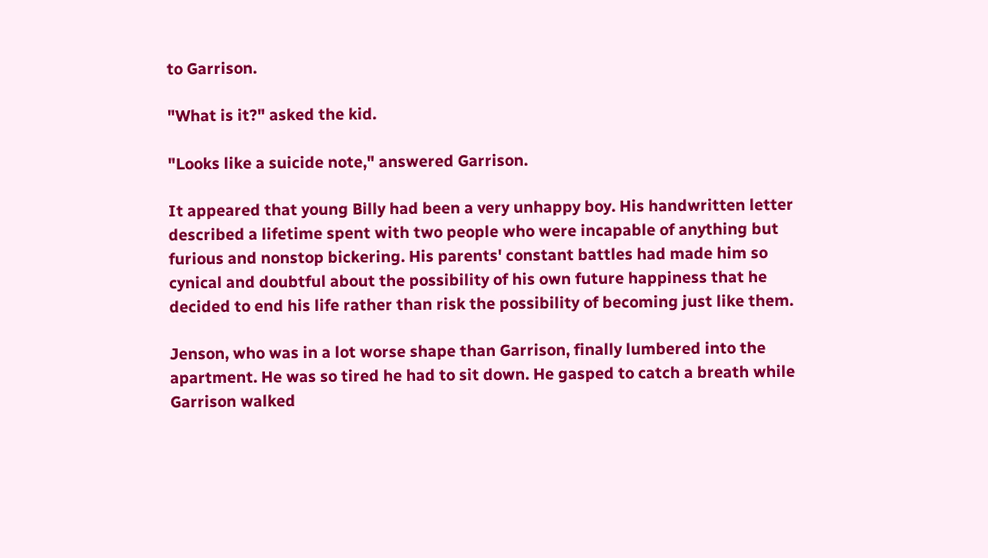to Garrison.

"What is it?" asked the kid.

"Looks like a suicide note," answered Garrison.

It appeared that young Billy had been a very unhappy boy. His handwritten letter described a lifetime spent with two people who were incapable of anything but furious and nonstop bickering. His parents' constant battles had made him so cynical and doubtful about the possibility of his own future happiness that he decided to end his life rather than risk the possibility of becoming just like them.

Jenson, who was in a lot worse shape than Garrison, finally lumbered into the apartment. He was so tired he had to sit down. He gasped to catch a breath while Garrison walked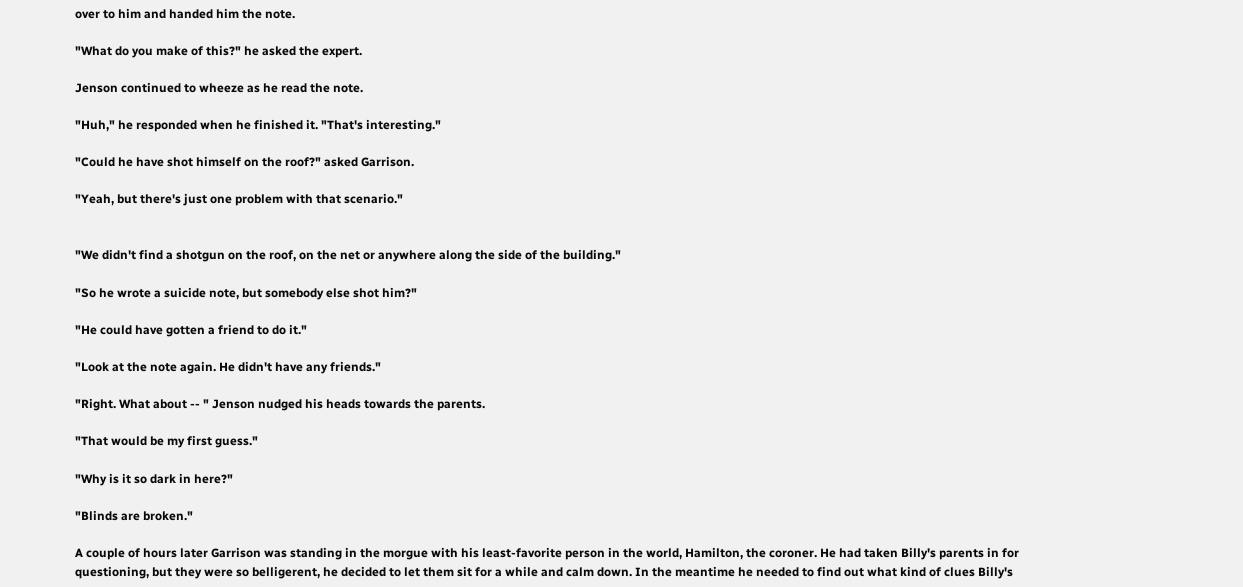over to him and handed him the note.

"What do you make of this?" he asked the expert.

Jenson continued to wheeze as he read the note.

"Huh," he responded when he finished it. "That's interesting."

"Could he have shot himself on the roof?" asked Garrison.

"Yeah, but there's just one problem with that scenario."


"We didn't find a shotgun on the roof, on the net or anywhere along the side of the building."

"So he wrote a suicide note, but somebody else shot him?"

"He could have gotten a friend to do it."

"Look at the note again. He didn't have any friends."

"Right. What about -- " Jenson nudged his heads towards the parents.

"That would be my first guess."

"Why is it so dark in here?"

"Blinds are broken."

A couple of hours later Garrison was standing in the morgue with his least-favorite person in the world, Hamilton, the coroner. He had taken Billy's parents in for questioning, but they were so belligerent, he decided to let them sit for a while and calm down. In the meantime he needed to find out what kind of clues Billy's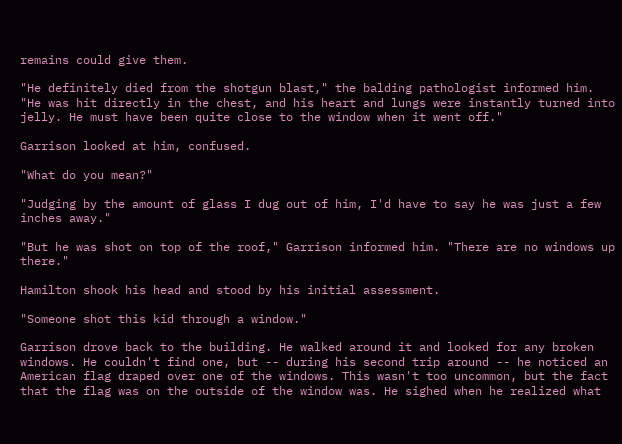remains could give them.

"He definitely died from the shotgun blast," the balding pathologist informed him. "He was hit directly in the chest, and his heart and lungs were instantly turned into jelly. He must have been quite close to the window when it went off."

Garrison looked at him, confused.

"What do you mean?"

"Judging by the amount of glass I dug out of him, I'd have to say he was just a few inches away."

"But he was shot on top of the roof," Garrison informed him. "There are no windows up there."

Hamilton shook his head and stood by his initial assessment.

"Someone shot this kid through a window."

Garrison drove back to the building. He walked around it and looked for any broken windows. He couldn't find one, but -- during his second trip around -- he noticed an American flag draped over one of the windows. This wasn't too uncommon, but the fact that the flag was on the outside of the window was. He sighed when he realized what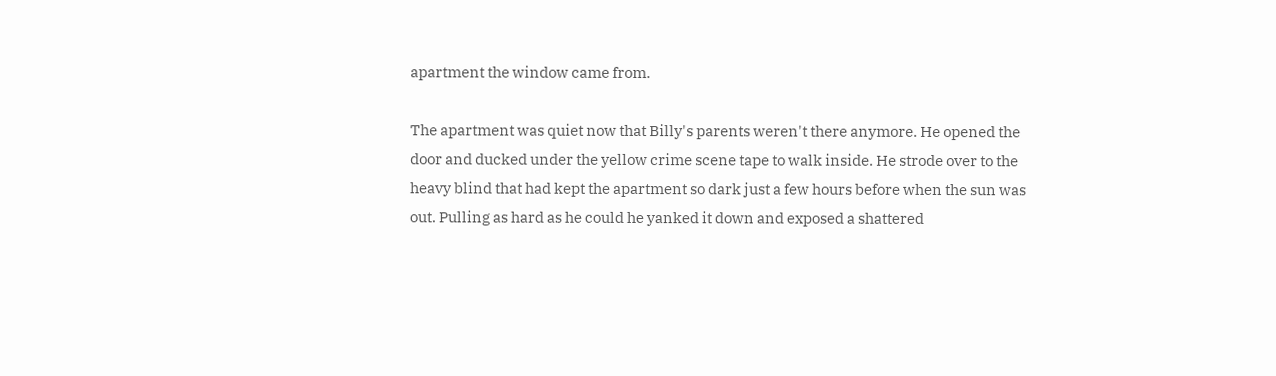apartment the window came from.

The apartment was quiet now that Billy's parents weren't there anymore. He opened the door and ducked under the yellow crime scene tape to walk inside. He strode over to the heavy blind that had kept the apartment so dark just a few hours before when the sun was out. Pulling as hard as he could he yanked it down and exposed a shattered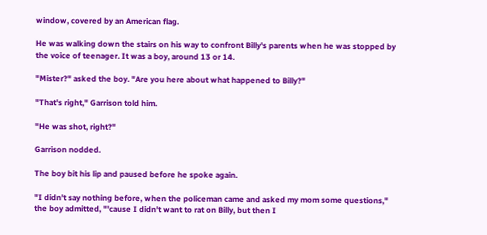window, covered by an American flag.

He was walking down the stairs on his way to confront Billy's parents when he was stopped by the voice of teenager. It was a boy, around 13 or 14.

"Mister?" asked the boy. "Are you here about what happened to Billy?"

"That's right," Garrison told him.

"He was shot, right?"

Garrison nodded.

The boy bit his lip and paused before he spoke again.

"I didn't say nothing before, when the policeman came and asked my mom some questions," the boy admitted, "'cause I didn't want to rat on Billy, but then I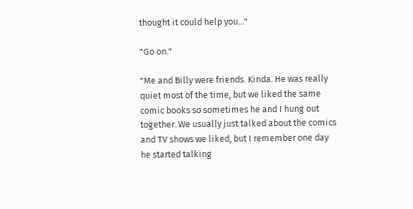thought it could help you..."

"Go on."

"Me and Billy were friends. Kinda. He was really quiet most of the time, but we liked the same comic books so sometimes he and I hung out together. We usually just talked about the comics and TV shows we liked, but I remember one day he started talking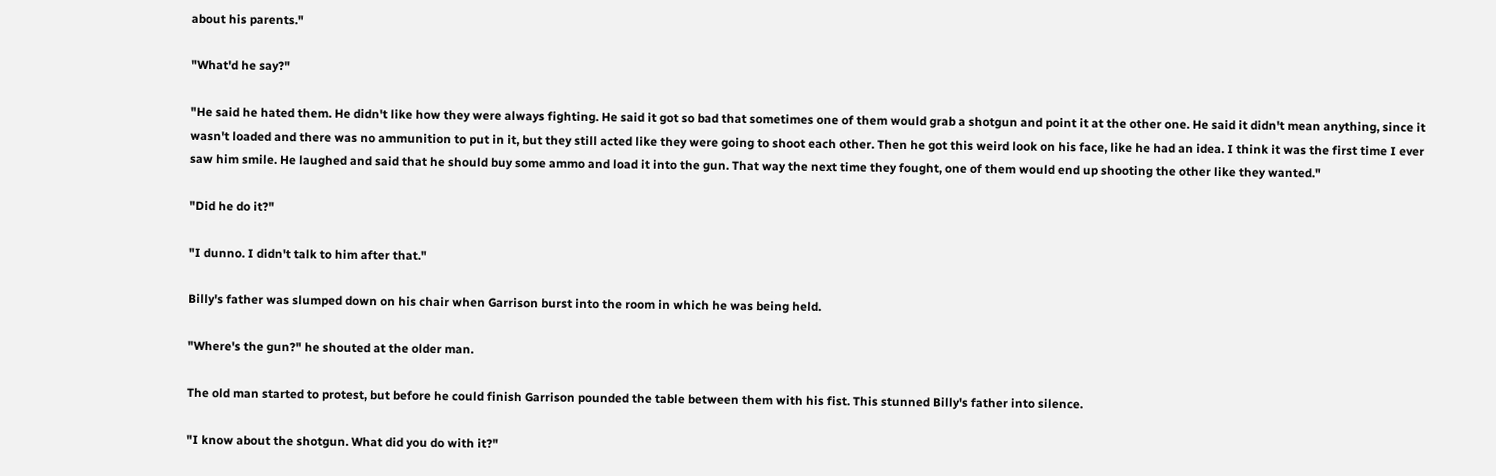about his parents."

"What'd he say?"

"He said he hated them. He didn't like how they were always fighting. He said it got so bad that sometimes one of them would grab a shotgun and point it at the other one. He said it didn't mean anything, since it wasn't loaded and there was no ammunition to put in it, but they still acted like they were going to shoot each other. Then he got this weird look on his face, like he had an idea. I think it was the first time I ever saw him smile. He laughed and said that he should buy some ammo and load it into the gun. That way the next time they fought, one of them would end up shooting the other like they wanted."

"Did he do it?"

"I dunno. I didn't talk to him after that."

Billy's father was slumped down on his chair when Garrison burst into the room in which he was being held.

"Where's the gun?" he shouted at the older man.

The old man started to protest, but before he could finish Garrison pounded the table between them with his fist. This stunned Billy's father into silence.

"I know about the shotgun. What did you do with it?"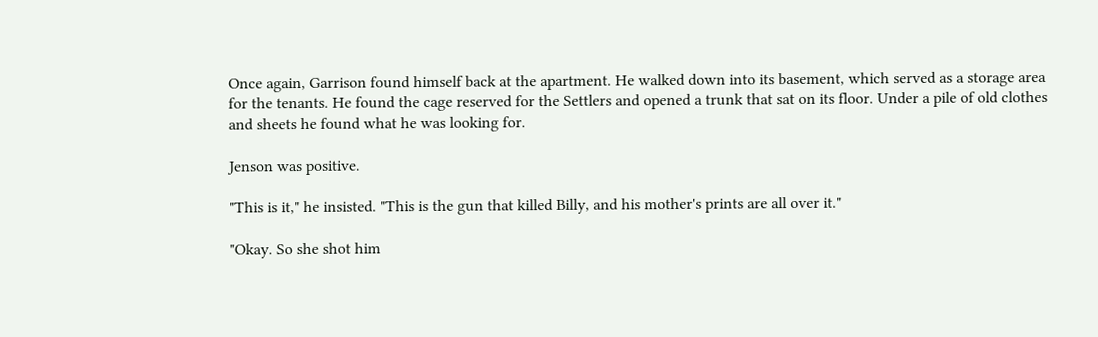Once again, Garrison found himself back at the apartment. He walked down into its basement, which served as a storage area for the tenants. He found the cage reserved for the Settlers and opened a trunk that sat on its floor. Under a pile of old clothes and sheets he found what he was looking for.

Jenson was positive.

"This is it," he insisted. "This is the gun that killed Billy, and his mother's prints are all over it."

"Okay. So she shot him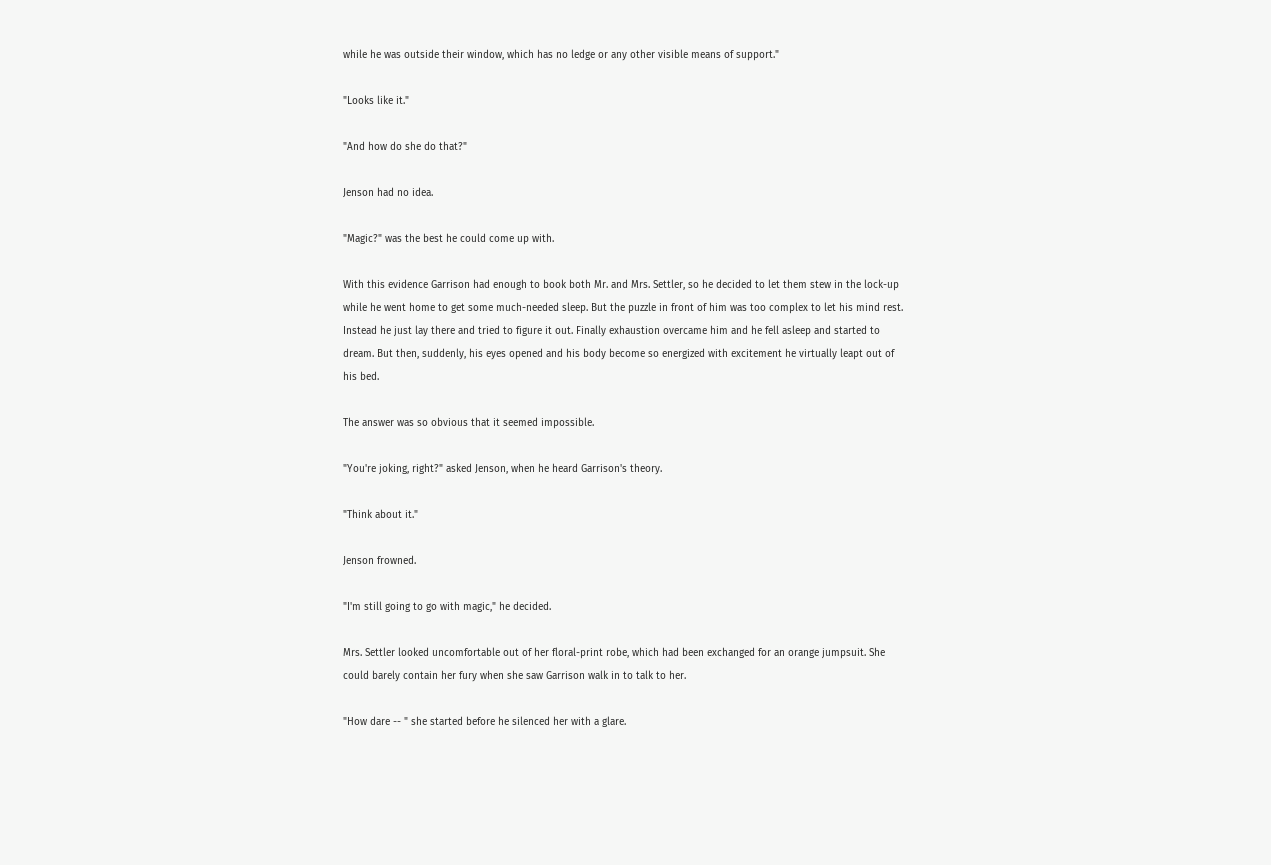while he was outside their window, which has no ledge or any other visible means of support."

"Looks like it."

"And how do she do that?"

Jenson had no idea.

"Magic?" was the best he could come up with.

With this evidence Garrison had enough to book both Mr. and Mrs. Settler, so he decided to let them stew in the lock-up while he went home to get some much-needed sleep. But the puzzle in front of him was too complex to let his mind rest. Instead he just lay there and tried to figure it out. Finally exhaustion overcame him and he fell asleep and started to dream. But then, suddenly, his eyes opened and his body become so energized with excitement he virtually leapt out of his bed.

The answer was so obvious that it seemed impossible.

"You're joking, right?" asked Jenson, when he heard Garrison's theory.

"Think about it."

Jenson frowned.

"I'm still going to go with magic," he decided.

Mrs. Settler looked uncomfortable out of her floral-print robe, which had been exchanged for an orange jumpsuit. She could barely contain her fury when she saw Garrison walk in to talk to her.

"How dare -- " she started before he silenced her with a glare.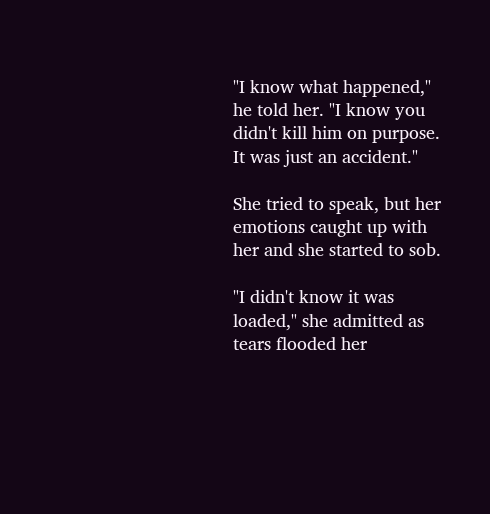"I know what happened," he told her. "I know you didn't kill him on purpose. It was just an accident."

She tried to speak, but her emotions caught up with her and she started to sob.

"I didn't know it was loaded," she admitted as tears flooded her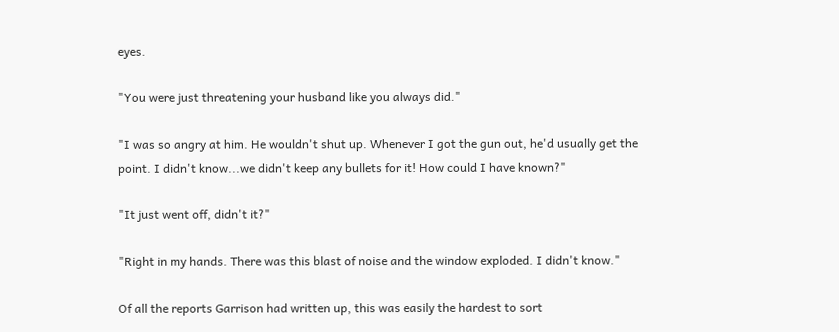eyes.

"You were just threatening your husband like you always did."

"I was so angry at him. He wouldn't shut up. Whenever I got the gun out, he'd usually get the point. I didn't know...we didn't keep any bullets for it! How could I have known?"

"It just went off, didn't it?"

"Right in my hands. There was this blast of noise and the window exploded. I didn't know."

Of all the reports Garrison had written up, this was easily the hardest to sort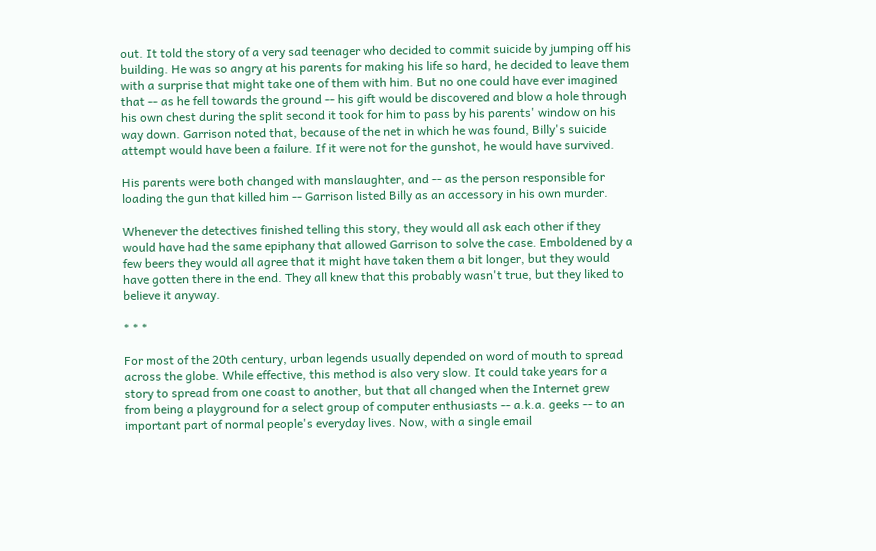out. It told the story of a very sad teenager who decided to commit suicide by jumping off his building. He was so angry at his parents for making his life so hard, he decided to leave them with a surprise that might take one of them with him. But no one could have ever imagined that -- as he fell towards the ground -- his gift would be discovered and blow a hole through his own chest during the split second it took for him to pass by his parents' window on his way down. Garrison noted that, because of the net in which he was found, Billy's suicide attempt would have been a failure. If it were not for the gunshot, he would have survived.

His parents were both changed with manslaughter, and -- as the person responsible for loading the gun that killed him -- Garrison listed Billy as an accessory in his own murder.

Whenever the detectives finished telling this story, they would all ask each other if they would have had the same epiphany that allowed Garrison to solve the case. Emboldened by a few beers they would all agree that it might have taken them a bit longer, but they would have gotten there in the end. They all knew that this probably wasn't true, but they liked to believe it anyway.

* * *

For most of the 20th century, urban legends usually depended on word of mouth to spread across the globe. While effective, this method is also very slow. It could take years for a story to spread from one coast to another, but that all changed when the Internet grew from being a playground for a select group of computer enthusiasts -- a.k.a. geeks -- to an important part of normal people's everyday lives. Now, with a single email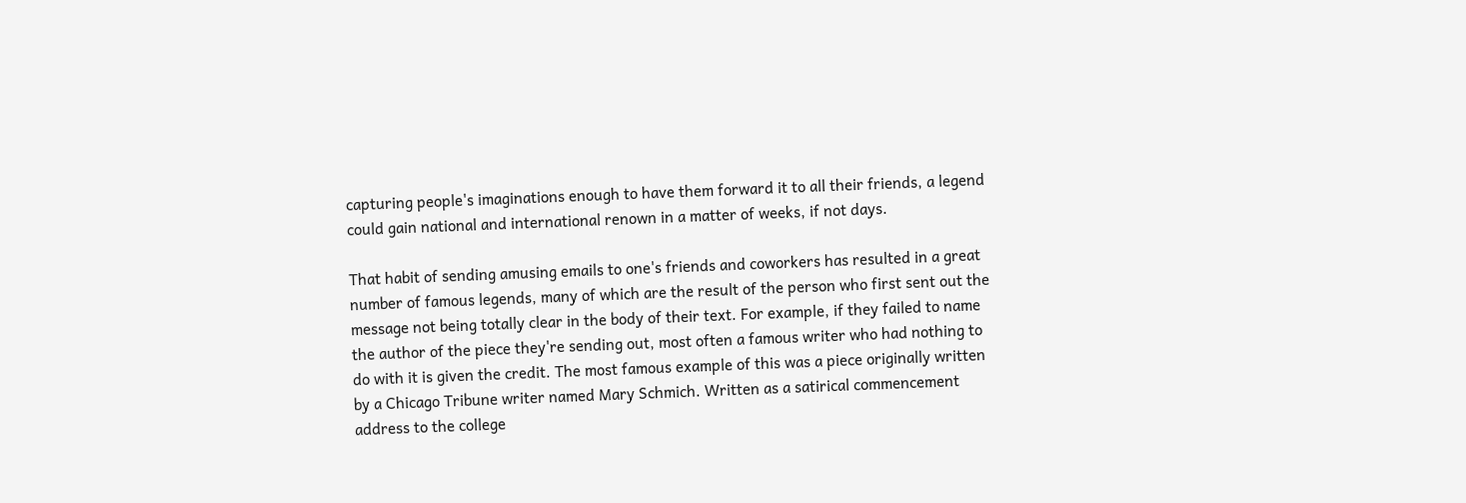capturing people's imaginations enough to have them forward it to all their friends, a legend could gain national and international renown in a matter of weeks, if not days.

That habit of sending amusing emails to one's friends and coworkers has resulted in a great number of famous legends, many of which are the result of the person who first sent out the message not being totally clear in the body of their text. For example, if they failed to name the author of the piece they're sending out, most often a famous writer who had nothing to do with it is given the credit. The most famous example of this was a piece originally written by a Chicago Tribune writer named Mary Schmich. Written as a satirical commencement address to the college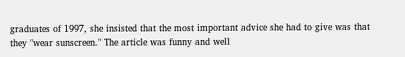graduates of 1997, she insisted that the most important advice she had to give was that they "wear sunscreen." The article was funny and well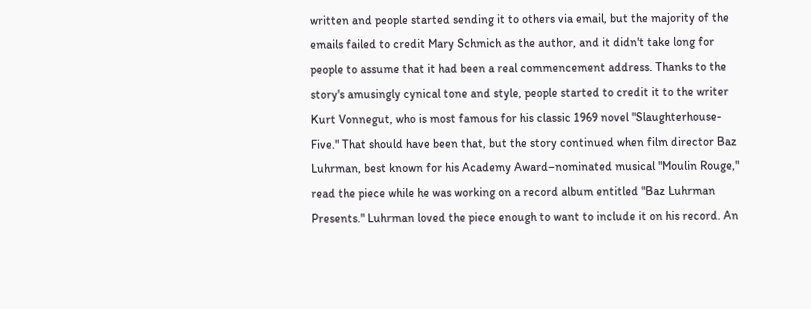written and people started sending it to others via email, but the majority of the emails failed to credit Mary Schmich as the author, and it didn't take long for people to assume that it had been a real commencement address. Thanks to the story's amusingly cynical tone and style, people started to credit it to the writer Kurt Vonnegut, who is most famous for his classic 1969 novel "Slaughterhouse-Five." That should have been that, but the story continued when film director Baz Luhrman, best known for his Academy Award–nominated musical "Moulin Rouge," read the piece while he was working on a record album entitled "Baz Luhrman Presents." Luhrman loved the piece enough to want to include it on his record. An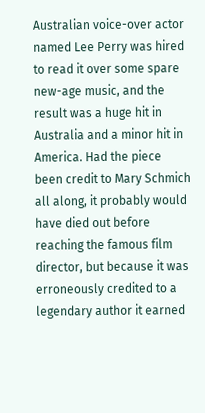Australian voice-over actor named Lee Perry was hired to read it over some spare new-age music, and the result was a huge hit in Australia and a minor hit in America. Had the piece been credit to Mary Schmich all along, it probably would have died out before reaching the famous film director, but because it was erroneously credited to a legendary author it earned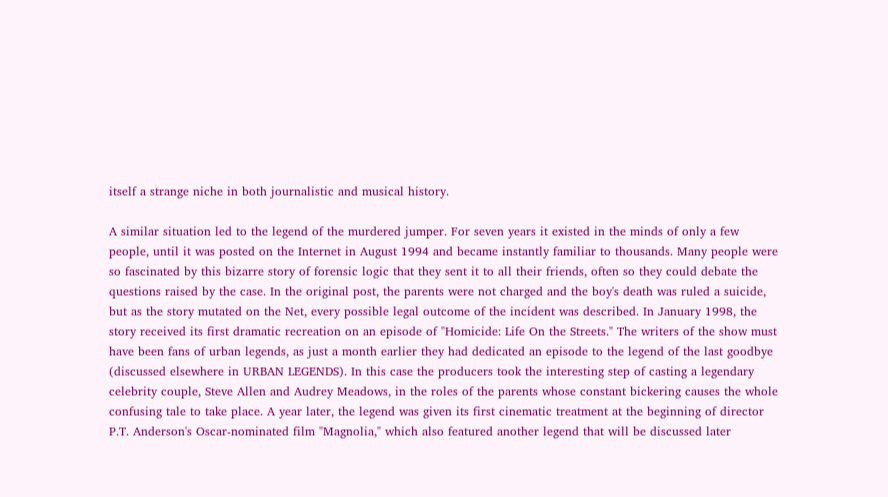itself a strange niche in both journalistic and musical history.

A similar situation led to the legend of the murdered jumper. For seven years it existed in the minds of only a few people, until it was posted on the Internet in August 1994 and became instantly familiar to thousands. Many people were so fascinated by this bizarre story of forensic logic that they sent it to all their friends, often so they could debate the questions raised by the case. In the original post, the parents were not charged and the boy's death was ruled a suicide, but as the story mutated on the Net, every possible legal outcome of the incident was described. In January 1998, the story received its first dramatic recreation on an episode of "Homicide: Life On the Streets." The writers of the show must have been fans of urban legends, as just a month earlier they had dedicated an episode to the legend of the last goodbye (discussed elsewhere in URBAN LEGENDS). In this case the producers took the interesting step of casting a legendary celebrity couple, Steve Allen and Audrey Meadows, in the roles of the parents whose constant bickering causes the whole confusing tale to take place. A year later, the legend was given its first cinematic treatment at the beginning of director P.T. Anderson's Oscar-nominated film "Magnolia," which also featured another legend that will be discussed later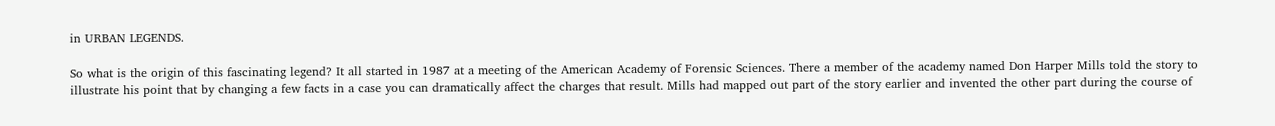in URBAN LEGENDS.

So what is the origin of this fascinating legend? It all started in 1987 at a meeting of the American Academy of Forensic Sciences. There a member of the academy named Don Harper Mills told the story to illustrate his point that by changing a few facts in a case you can dramatically affect the charges that result. Mills had mapped out part of the story earlier and invented the other part during the course of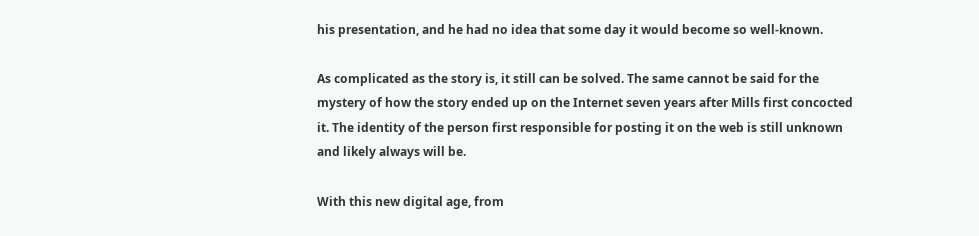his presentation, and he had no idea that some day it would become so well-known.

As complicated as the story is, it still can be solved. The same cannot be said for the mystery of how the story ended up on the Internet seven years after Mills first concocted it. The identity of the person first responsible for posting it on the web is still unknown and likely always will be.

With this new digital age, from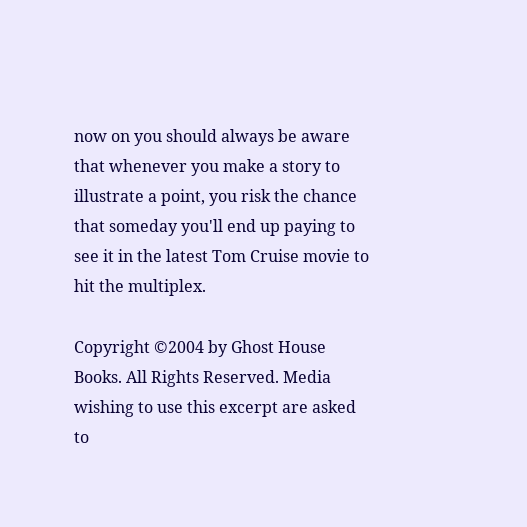now on you should always be aware that whenever you make a story to illustrate a point, you risk the chance that someday you'll end up paying to see it in the latest Tom Cruise movie to hit the multiplex.

Copyright ©2004 by Ghost House Books. All Rights Reserved. Media wishing to use this excerpt are asked to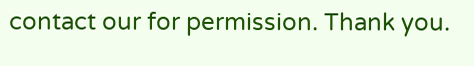contact our for permission. Thank you.